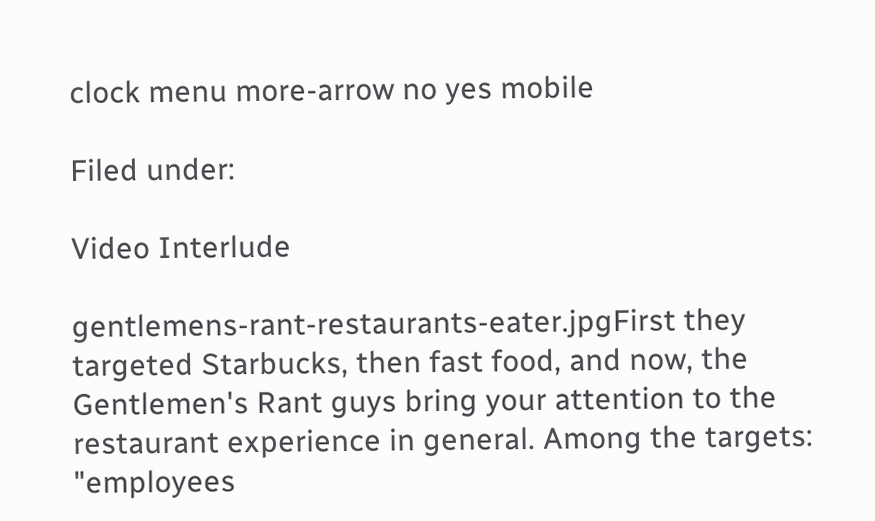clock menu more-arrow no yes mobile

Filed under:

Video Interlude

gentlemens-rant-restaurants-eater.jpgFirst they targeted Starbucks, then fast food, and now, the Gentlemen's Rant guys bring your attention to the restaurant experience in general. Among the targets: "employees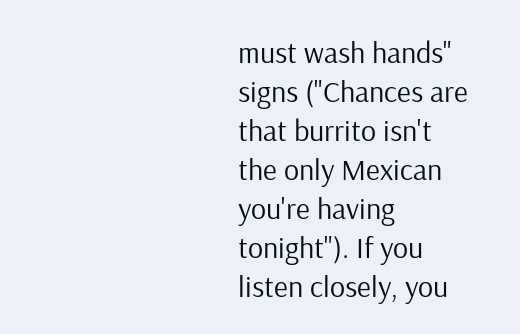must wash hands" signs ("Chances are that burrito isn't the only Mexican you're having tonight"). If you listen closely, you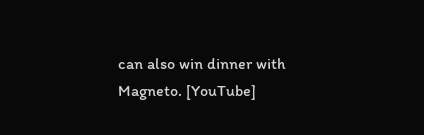can also win dinner with Magneto. [YouTube]